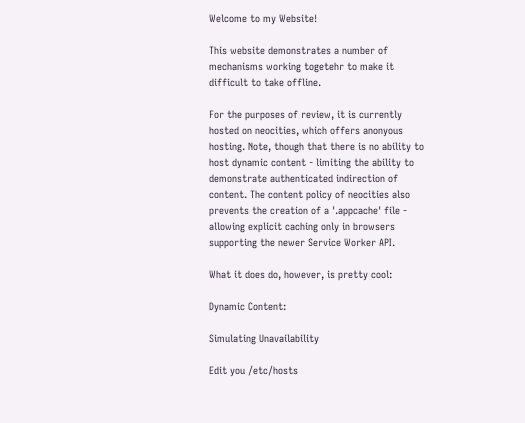Welcome to my Website!

This website demonstrates a number of mechanisms working togetehr to make it difficult to take offline.

For the purposes of review, it is currently hosted on neocities, which offers anonyous hosting. Note, though that there is no ability to host dynamic content - limiting the ability to demonstrate authenticated indirection of content. The content policy of neocities also prevents the creation of a '.appcache' file - allowing explicit caching only in browsers supporting the newer Service Worker API.

What it does do, however, is pretty cool:

Dynamic Content:

Simulating Unavailability

Edit you /etc/hosts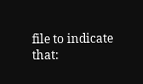file to indicate that: